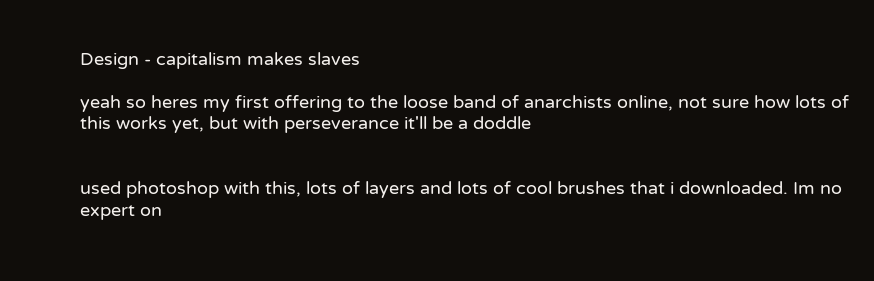Design - capitalism makes slaves

yeah so heres my first offering to the loose band of anarchists online, not sure how lots of this works yet, but with perseverance it'll be a doddle


used photoshop with this, lots of layers and lots of cool brushes that i downloaded. Im no expert on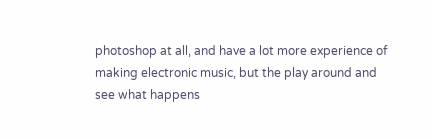photoshop at all, and have a lot more experience of making electronic music, but the play around and see what happens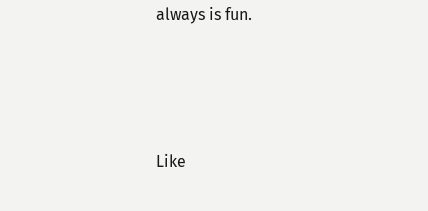always is fun.




Like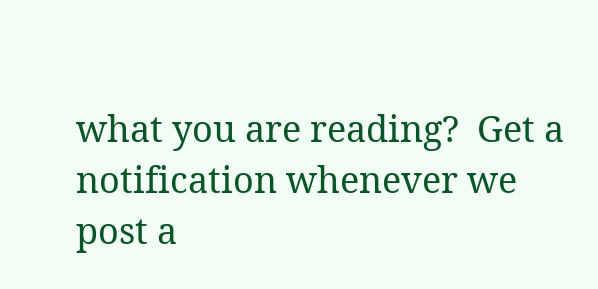what you are reading?  Get a notification whenever we post a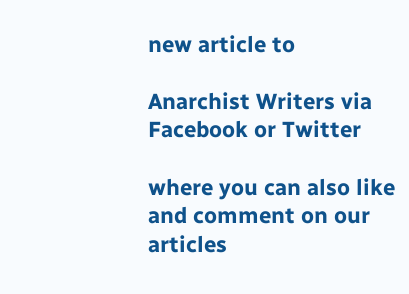new article to

Anarchist Writers via Facebook or Twitter

where you can also like and comment on our articles